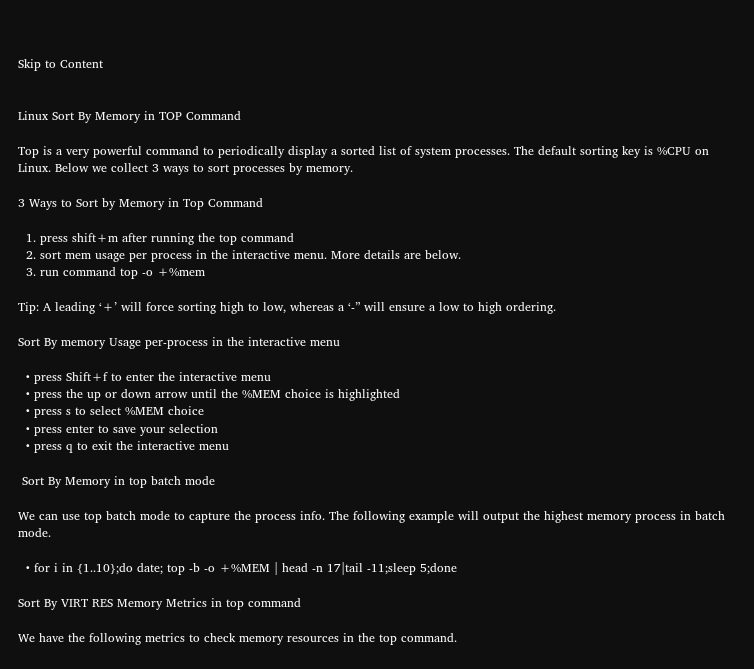Skip to Content


Linux Sort By Memory in TOP Command

Top is a very powerful command to periodically display a sorted list of system processes. The default sorting key is %CPU on Linux. Below we collect 3 ways to sort processes by memory.

3 Ways to Sort by Memory in Top Command

  1. press shift+m after running the top command
  2. sort mem usage per process in the interactive menu. More details are below.
  3. run command top -o +%mem

Tip: A leading ‘+’ will force sorting high to low, whereas a ‘-” will ensure a low to high ordering.

Sort By memory Usage per-process in the interactive menu

  • press Shift+f to enter the interactive menu
  • press the up or down arrow until the %MEM choice is highlighted
  • press s to select %MEM choice
  • press enter to save your selection
  • press q to exit the interactive menu

 Sort By Memory in top batch mode

We can use top batch mode to capture the process info. The following example will output the highest memory process in batch mode.

  • for i in {1..10};do date; top -b -o +%MEM | head -n 17|tail -11;sleep 5;done

Sort By VIRT RES Memory Metrics in top command

We have the following metrics to check memory resources in the top command.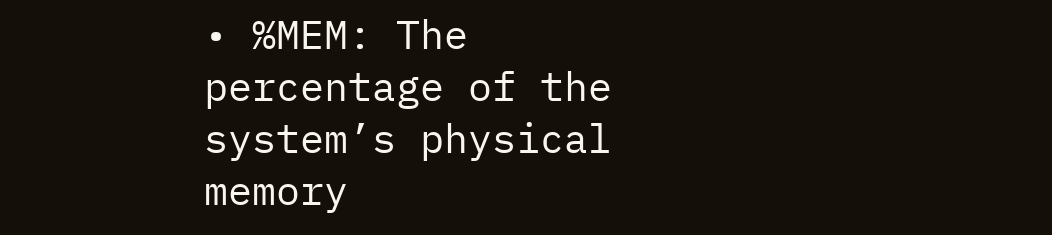• %MEM: The percentage of the system’s physical memory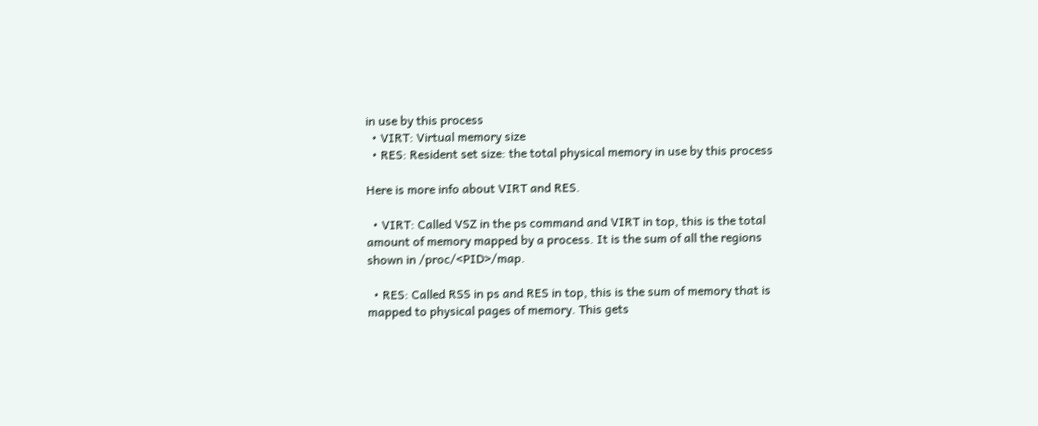in use by this process
  • VIRT: Virtual memory size
  • RES: Resident set size: the total physical memory in use by this process

Here is more info about VIRT and RES.

  • VIRT: Called VSZ in the ps command and VIRT in top, this is the total amount of memory mapped by a process. It is the sum of all the regions shown in /proc/<PID>/map.

  • RES: Called RSS in ps and RES in top, this is the sum of memory that is mapped to physical pages of memory. This gets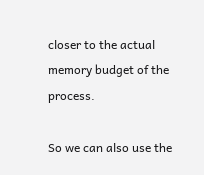closer to the actual memory budget of the process.

So we can also use the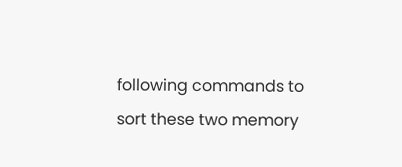following commands to sort these two memory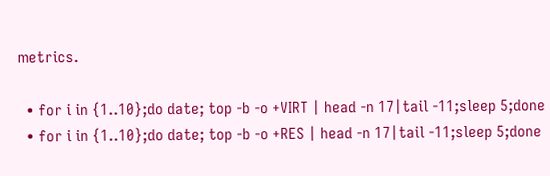metrics.

  • for i in {1..10};do date; top -b -o +VIRT | head -n 17|tail -11;sleep 5;done
  • for i in {1..10};do date; top -b -o +RES | head -n 17|tail -11;sleep 5;done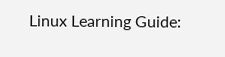Linux Learning Guide: